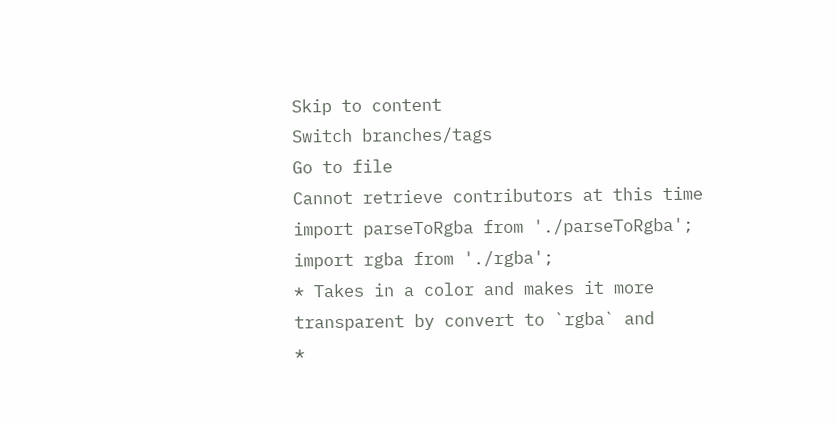Skip to content
Switch branches/tags
Go to file
Cannot retrieve contributors at this time
import parseToRgba from './parseToRgba';
import rgba from './rgba';
* Takes in a color and makes it more transparent by convert to `rgba` and
*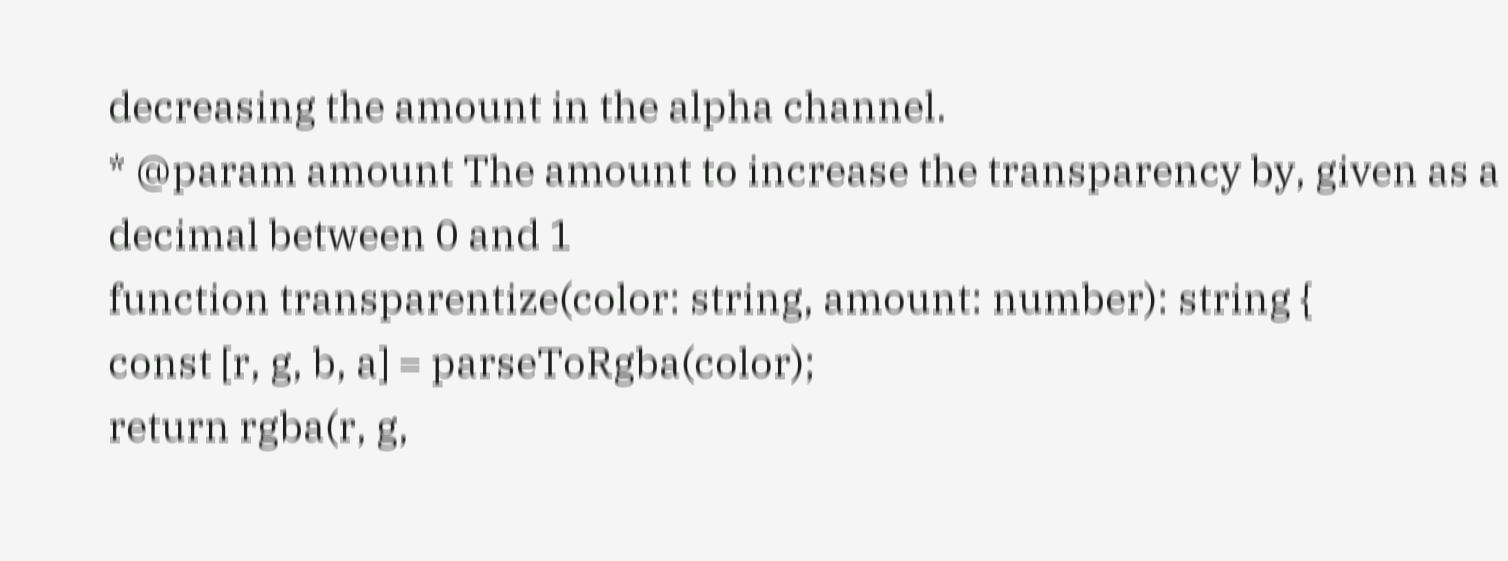decreasing the amount in the alpha channel.
* @param amount The amount to increase the transparency by, given as a decimal between 0 and 1
function transparentize(color: string, amount: number): string {
const [r, g, b, a] = parseToRgba(color);
return rgba(r, g,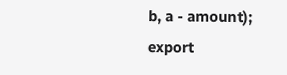b, a - amount);
export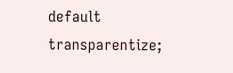default transparentize;